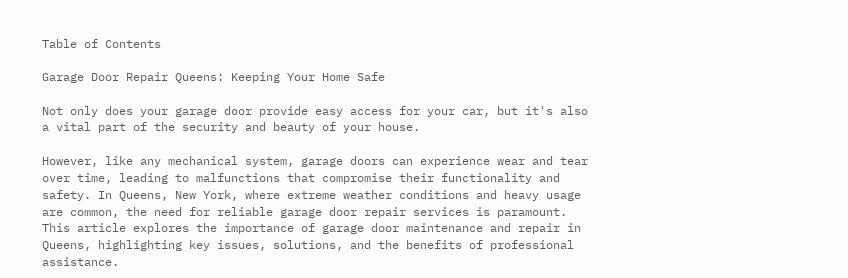Table of Contents

Garage Door Repair Queens: Keeping Your Home Safe

Not only does your garage door provide easy access for your car, but it's also a vital part of the security and beauty of your house.

However, like any mechanical system, garage doors can experience wear and tear over time, leading to malfunctions that compromise their functionality and safety. In Queens, New York, where extreme weather conditions and heavy usage are common, the need for reliable garage door repair services is paramount. This article explores the importance of garage door maintenance and repair in Queens, highlighting key issues, solutions, and the benefits of professional assistance.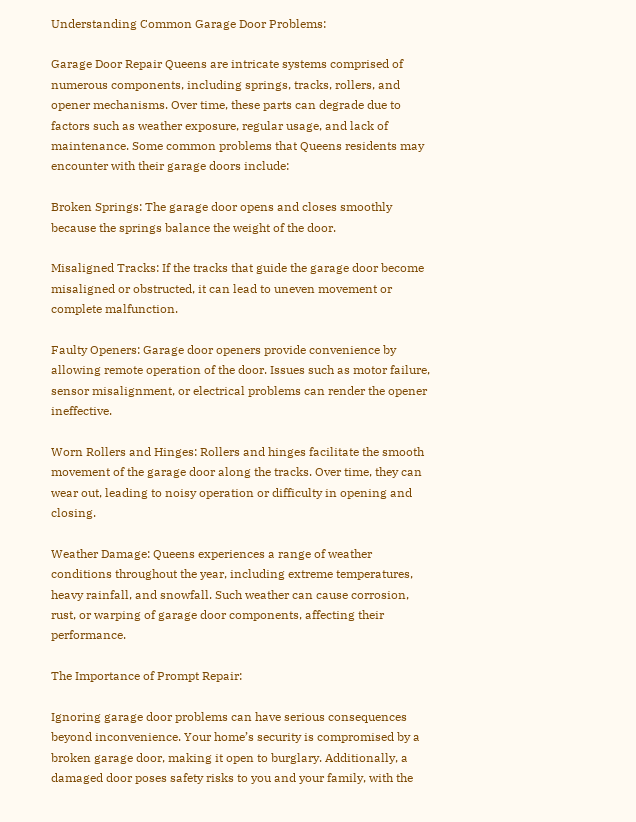Understanding Common Garage Door Problems:

Garage Door Repair Queens are intricate systems comprised of numerous components, including springs, tracks, rollers, and opener mechanisms. Over time, these parts can degrade due to factors such as weather exposure, regular usage, and lack of maintenance. Some common problems that Queens residents may encounter with their garage doors include:

Broken Springs: The garage door opens and closes smoothly because the springs balance the weight of the door.

Misaligned Tracks: If the tracks that guide the garage door become misaligned or obstructed, it can lead to uneven movement or complete malfunction.

Faulty Openers: Garage door openers provide convenience by allowing remote operation of the door. Issues such as motor failure, sensor misalignment, or electrical problems can render the opener ineffective.

Worn Rollers and Hinges: Rollers and hinges facilitate the smooth movement of the garage door along the tracks. Over time, they can wear out, leading to noisy operation or difficulty in opening and closing.

Weather Damage: Queens experiences a range of weather conditions throughout the year, including extreme temperatures, heavy rainfall, and snowfall. Such weather can cause corrosion, rust, or warping of garage door components, affecting their performance.

The Importance of Prompt Repair:

Ignoring garage door problems can have serious consequences beyond inconvenience. Your home’s security is compromised by a broken garage door, making it open to burglary. Additionally, a damaged door poses safety risks to you and your family, with the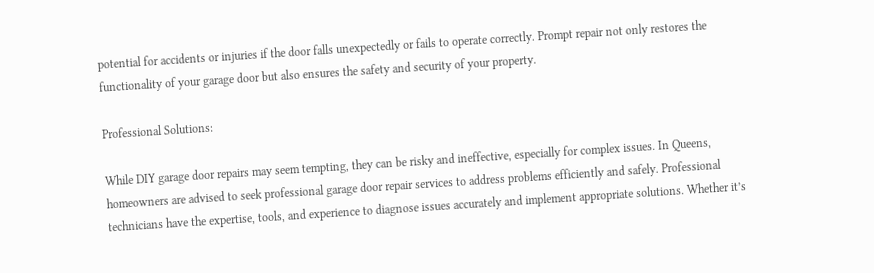potential for accidents or injuries if the door falls unexpectedly or fails to operate correctly. Prompt repair not only restores the functionality of your garage door but also ensures the safety and security of your property.

Professional Solutions:

While DIY garage door repairs may seem tempting, they can be risky and ineffective, especially for complex issues. In Queens, homeowners are advised to seek professional garage door repair services to address problems efficiently and safely. Professional technicians have the expertise, tools, and experience to diagnose issues accurately and implement appropriate solutions. Whether it’s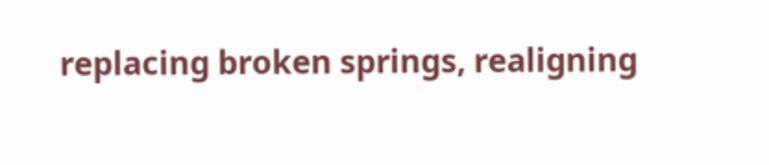replacing broken springs, realigning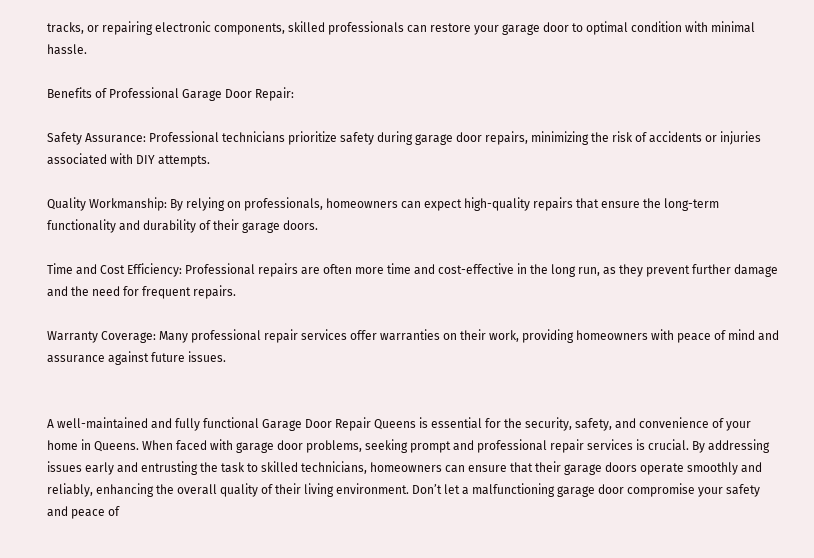tracks, or repairing electronic components, skilled professionals can restore your garage door to optimal condition with minimal hassle.

Benefits of Professional Garage Door Repair:

Safety Assurance: Professional technicians prioritize safety during garage door repairs, minimizing the risk of accidents or injuries associated with DIY attempts.

Quality Workmanship: By relying on professionals, homeowners can expect high-quality repairs that ensure the long-term functionality and durability of their garage doors.

Time and Cost Efficiency: Professional repairs are often more time and cost-effective in the long run, as they prevent further damage and the need for frequent repairs.

Warranty Coverage: Many professional repair services offer warranties on their work, providing homeowners with peace of mind and assurance against future issues.


A well-maintained and fully functional Garage Door Repair Queens is essential for the security, safety, and convenience of your home in Queens. When faced with garage door problems, seeking prompt and professional repair services is crucial. By addressing issues early and entrusting the task to skilled technicians, homeowners can ensure that their garage doors operate smoothly and reliably, enhancing the overall quality of their living environment. Don’t let a malfunctioning garage door compromise your safety and peace of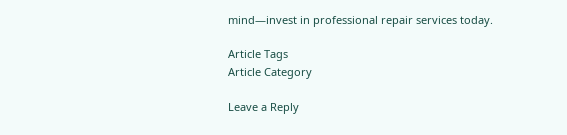mind—invest in professional repair services today.

Article Tags
Article Category

Leave a Reply